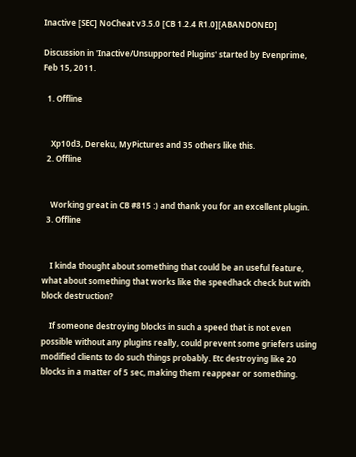Inactive [SEC] NoCheat v3.5.0 [CB 1.2.4 R1.0][ABANDONED]

Discussion in 'Inactive/Unsupported Plugins' started by Evenprime, Feb 15, 2011.

  1. Offline


    Xp10d3, Dereku, MyPictures and 35 others like this.
  2. Offline


    Working great in CB #815 :) and thank you for an excellent plugin.
  3. Offline


    I kinda thought about something that could be an useful feature, what about something that works like the speedhack check but with block destruction?

    If someone destroying blocks in such a speed that is not even possible without any plugins really, could prevent some griefers using modified clients to do such things probably. Etc destroying like 20 blocks in a matter of 5 sec, making them reappear or something.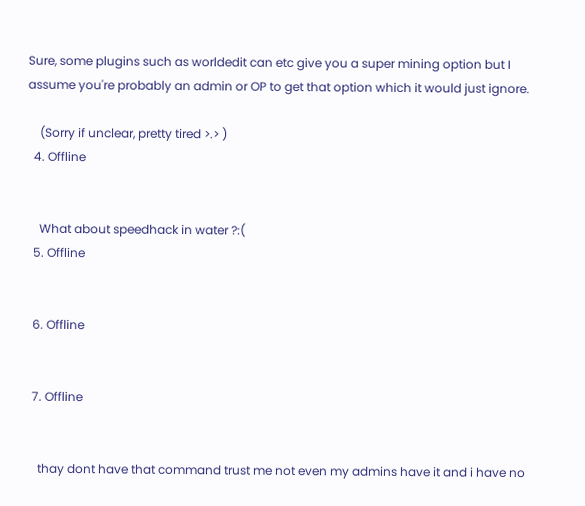Sure, some plugins such as worldedit can etc give you a super mining option but I assume you're probably an admin or OP to get that option which it would just ignore.

    (Sorry if unclear, pretty tired >.> )
  4. Offline


    What about speedhack in water ?:(
  5. Offline


  6. Offline


  7. Offline


    thay dont have that command trust me not even my admins have it and i have no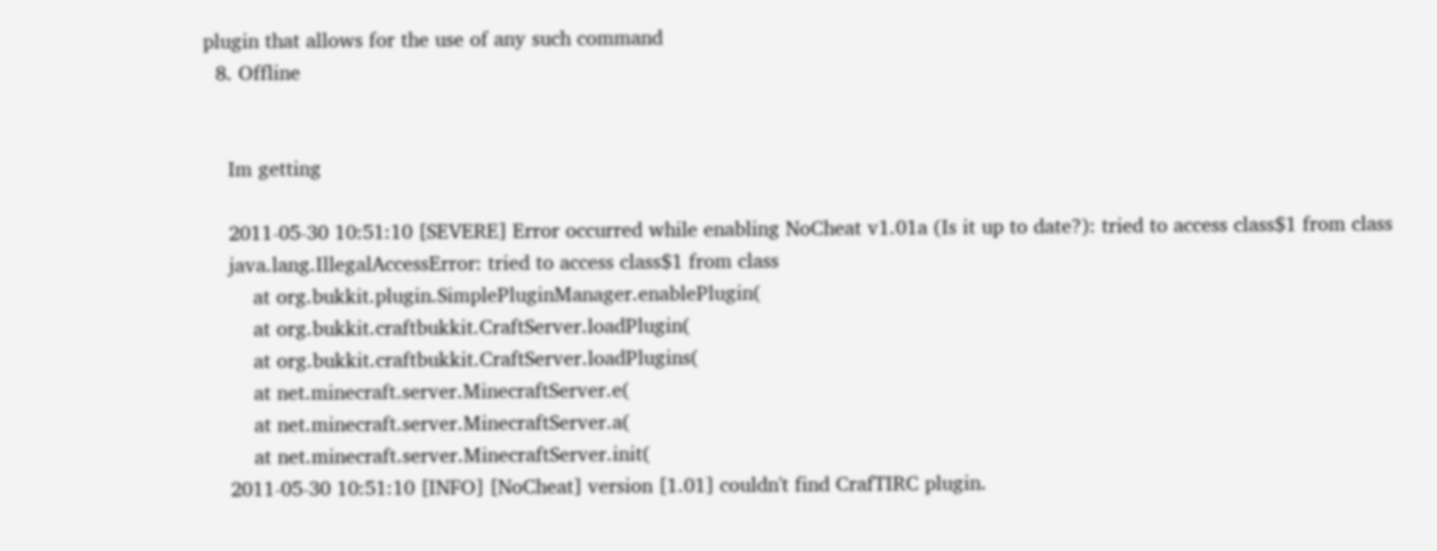plugin that allows for the use of any such command
  8. Offline


    Im getting

    2011-05-30 10:51:10 [SEVERE] Error occurred while enabling NoCheat v1.01a (Is it up to date?): tried to access class$1 from class
    java.lang.IllegalAccessError: tried to access class$1 from class
        at org.bukkit.plugin.SimplePluginManager.enablePlugin(
        at org.bukkit.craftbukkit.CraftServer.loadPlugin(
        at org.bukkit.craftbukkit.CraftServer.loadPlugins(
        at net.minecraft.server.MinecraftServer.e(
        at net.minecraft.server.MinecraftServer.a(
        at net.minecraft.server.MinecraftServer.init(
    2011-05-30 10:51:10 [INFO] [NoCheat] version [1.01] couldn't find CrafTIRC plugin.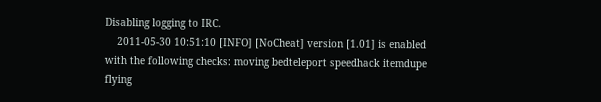Disabling logging to IRC.
    2011-05-30 10:51:10 [INFO] [NoCheat] version [1.01] is enabled with the following checks: moving bedteleport speedhack itemdupe flying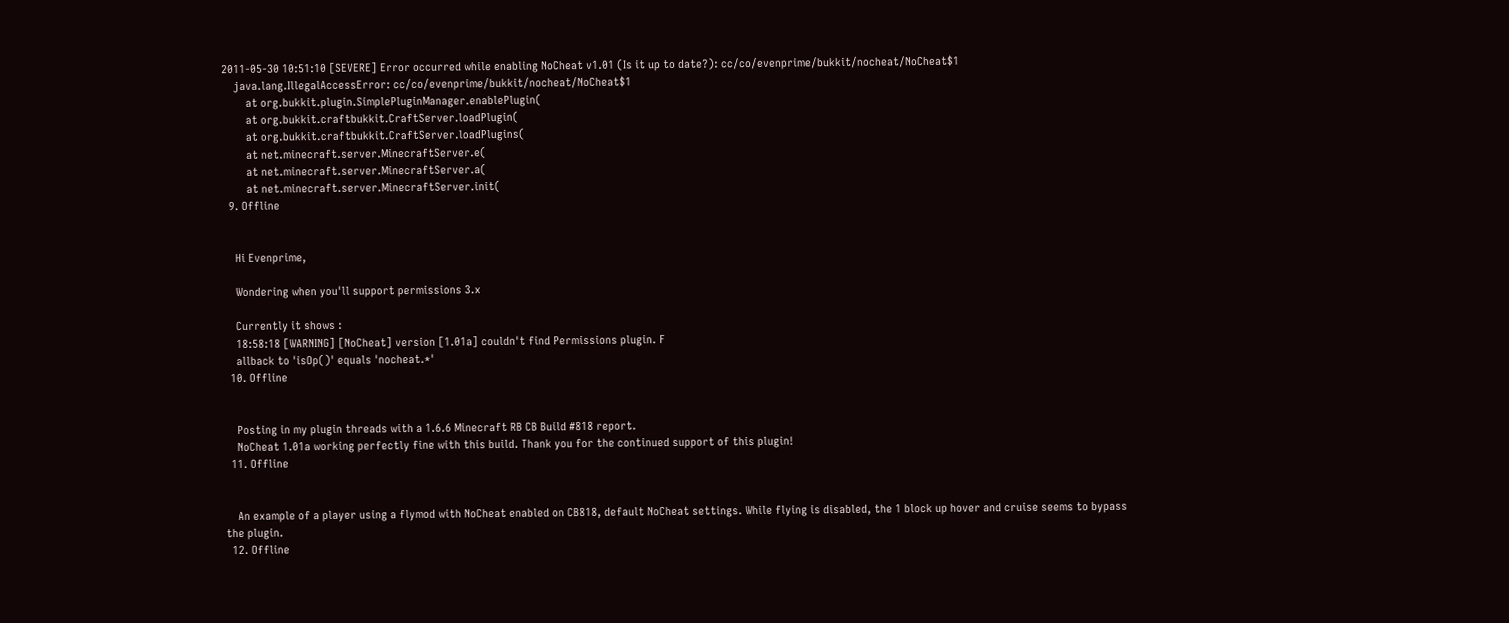2011-05-30 10:51:10 [SEVERE] Error occurred while enabling NoCheat v1.01 (Is it up to date?): cc/co/evenprime/bukkit/nocheat/NoCheat$1
    java.lang.IllegalAccessError: cc/co/evenprime/bukkit/nocheat/NoCheat$1
        at org.bukkit.plugin.SimplePluginManager.enablePlugin(
        at org.bukkit.craftbukkit.CraftServer.loadPlugin(
        at org.bukkit.craftbukkit.CraftServer.loadPlugins(
        at net.minecraft.server.MinecraftServer.e(
        at net.minecraft.server.MinecraftServer.a(
        at net.minecraft.server.MinecraftServer.init(
  9. Offline


    Hi Evenprime,

    Wondering when you'll support permissions 3.x

    Currently it shows :
    18:58:18 [WARNING] [NoCheat] version [1.01a] couldn't find Permissions plugin. F
    allback to 'isOp()' equals 'nocheat.*'
  10. Offline


    Posting in my plugin threads with a 1.6.6 Minecraft RB CB Build #818 report.
    NoCheat 1.01a working perfectly fine with this build. Thank you for the continued support of this plugin!
  11. Offline


    An example of a player using a flymod with NoCheat enabled on CB818, default NoCheat settings. While flying is disabled, the 1 block up hover and cruise seems to bypass the plugin.
  12. Offline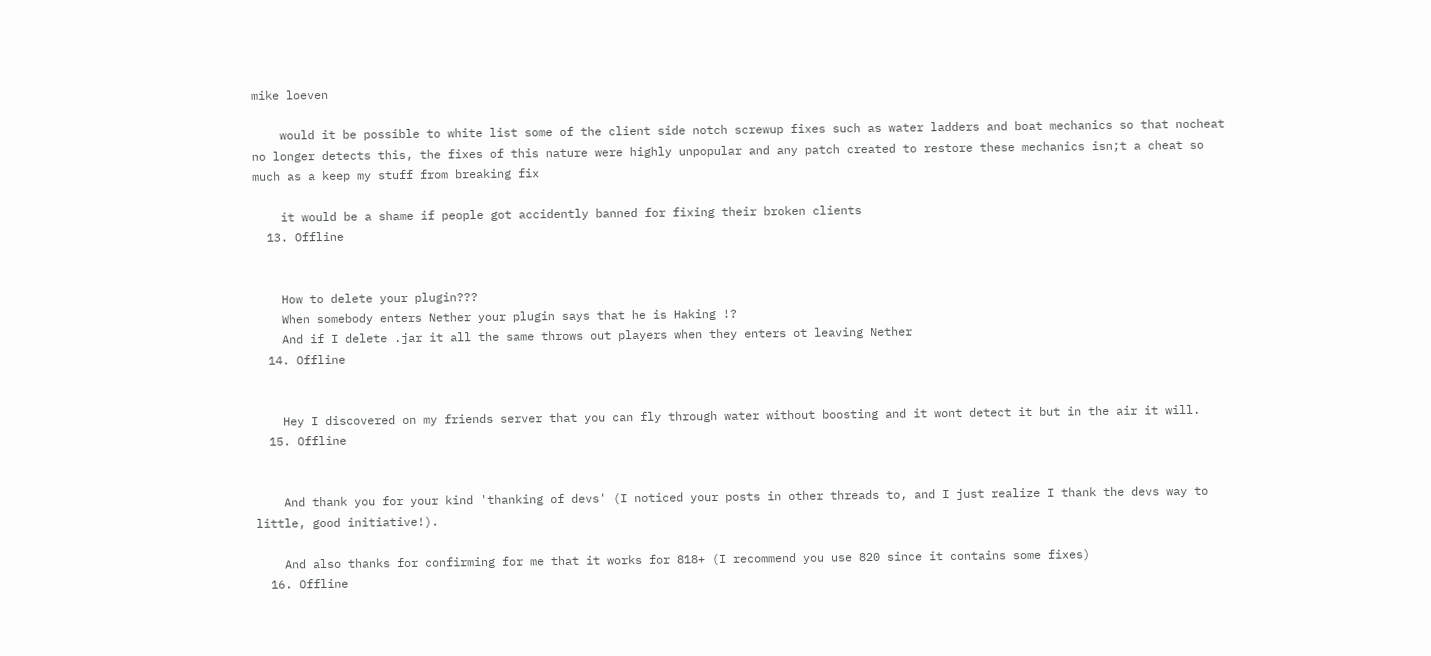mike loeven

    would it be possible to white list some of the client side notch screwup fixes such as water ladders and boat mechanics so that nocheat no longer detects this, the fixes of this nature were highly unpopular and any patch created to restore these mechanics isn;t a cheat so much as a keep my stuff from breaking fix

    it would be a shame if people got accidently banned for fixing their broken clients
  13. Offline


    How to delete your plugin???
    When somebody enters Nether your plugin says that he is Haking !?
    And if I delete .jar it all the same throws out players when they enters ot leaving Nether
  14. Offline


    Hey I discovered on my friends server that you can fly through water without boosting and it wont detect it but in the air it will.
  15. Offline


    And thank you for your kind 'thanking of devs' (I noticed your posts in other threads to, and I just realize I thank the devs way to little, good initiative!).

    And also thanks for confirming for me that it works for 818+ (I recommend you use 820 since it contains some fixes)
  16. Offline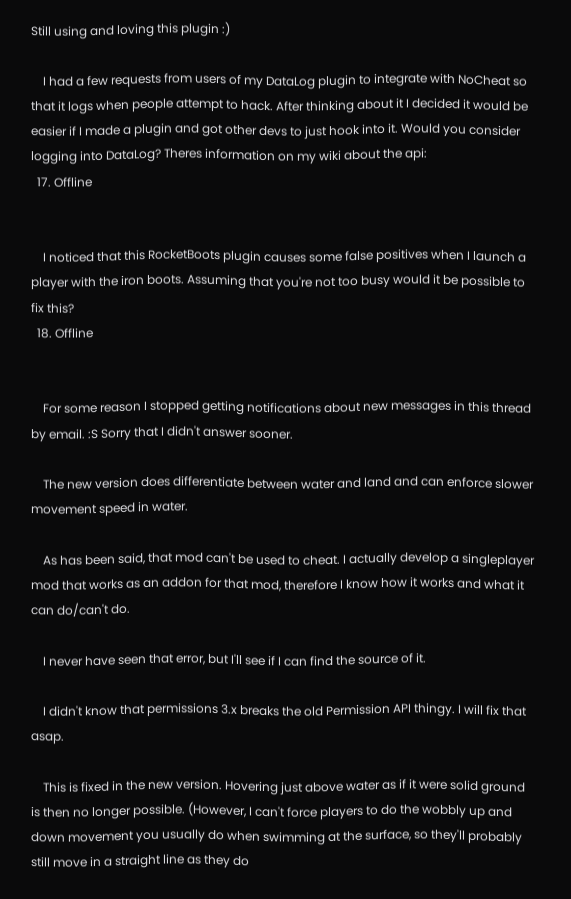Still using and loving this plugin :)

    I had a few requests from users of my DataLog plugin to integrate with NoCheat so that it logs when people attempt to hack. After thinking about it I decided it would be easier if I made a plugin and got other devs to just hook into it. Would you consider logging into DataLog? Theres information on my wiki about the api:
  17. Offline


    I noticed that this RocketBoots plugin causes some false positives when I launch a player with the iron boots. Assuming that you're not too busy would it be possible to fix this?
  18. Offline


    For some reason I stopped getting notifications about new messages in this thread by email. :S Sorry that I didn't answer sooner.

    The new version does differentiate between water and land and can enforce slower movement speed in water.

    As has been said, that mod can't be used to cheat. I actually develop a singleplayer mod that works as an addon for that mod, therefore I know how it works and what it can do/can't do.

    I never have seen that error, but I'll see if I can find the source of it.

    I didn't know that permissions 3.x breaks the old Permission API thingy. I will fix that asap.

    This is fixed in the new version. Hovering just above water as if it were solid ground is then no longer possible. (However, I can't force players to do the wobbly up and down movement you usually do when swimming at the surface, so they'll probably still move in a straight line as they do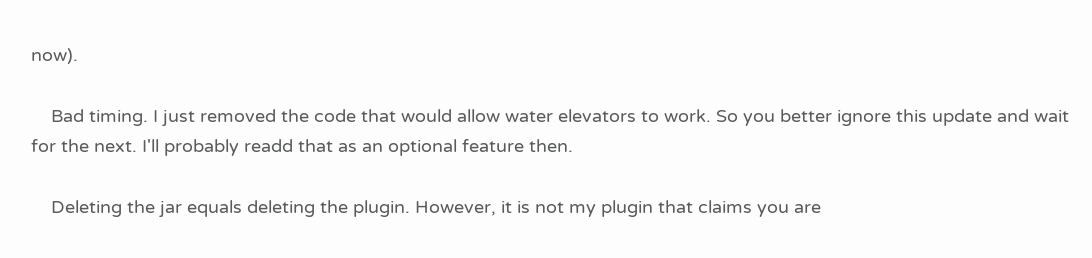now).

    Bad timing. I just removed the code that would allow water elevators to work. So you better ignore this update and wait for the next. I'll probably readd that as an optional feature then.

    Deleting the jar equals deleting the plugin. However, it is not my plugin that claims you are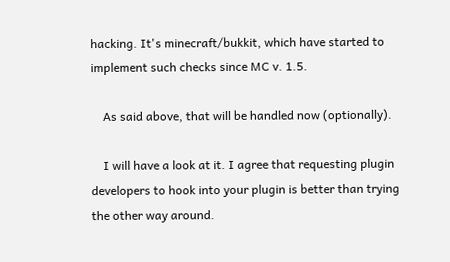hacking. It's minecraft/bukkit, which have started to implement such checks since MC v. 1.5.

    As said above, that will be handled now (optionally).

    I will have a look at it. I agree that requesting plugin developers to hook into your plugin is better than trying the other way around.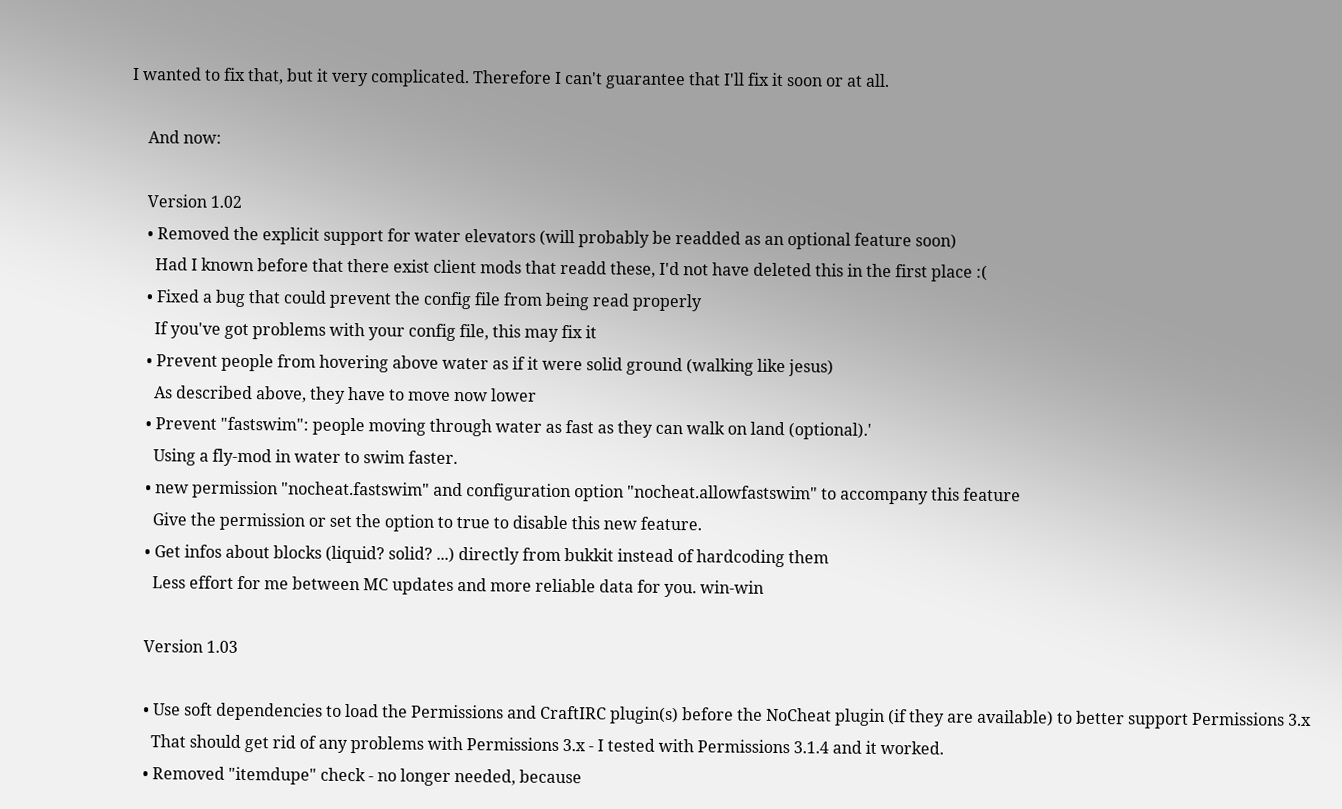I wanted to fix that, but it very complicated. Therefore I can't guarantee that I'll fix it soon or at all.

    And now:

    Version 1.02
    • Removed the explicit support for water elevators (will probably be readded as an optional feature soon)
      Had I known before that there exist client mods that readd these, I'd not have deleted this in the first place :(
    • Fixed a bug that could prevent the config file from being read properly
      If you've got problems with your config file, this may fix it
    • Prevent people from hovering above water as if it were solid ground (walking like jesus)
      As described above, they have to move now lower
    • Prevent "fastswim": people moving through water as fast as they can walk on land (optional).'
      Using a fly-mod in water to swim faster.
    • new permission "nocheat.fastswim" and configuration option "nocheat.allowfastswim" to accompany this feature
      Give the permission or set the option to true to disable this new feature.
    • Get infos about blocks (liquid? solid? ...) directly from bukkit instead of hardcoding them
      Less effort for me between MC updates and more reliable data for you. win-win

    Version 1.03

    • Use soft dependencies to load the Permissions and CraftIRC plugin(s) before the NoCheat plugin (if they are available) to better support Permissions 3.x
      That should get rid of any problems with Permissions 3.x - I tested with Permissions 3.1.4 and it worked.
    • Removed "itemdupe" check - no longer needed, because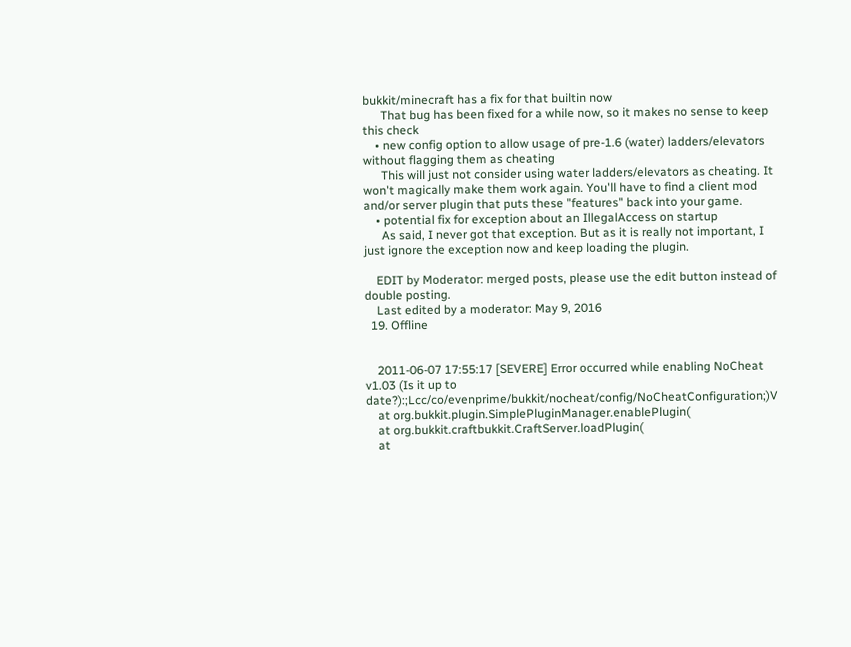bukkit/minecraft has a fix for that builtin now
      That bug has been fixed for a while now, so it makes no sense to keep this check
    • new config option to allow usage of pre-1.6 (water) ladders/elevators without flagging them as cheating
      This will just not consider using water ladders/elevators as cheating. It won't magically make them work again. You'll have to find a client mod and/or server plugin that puts these "features" back into your game.
    • potential fix for exception about an IllegalAccess on startup
      As said, I never got that exception. But as it is really not important, I just ignore the exception now and keep loading the plugin.

    EDIT by Moderator: merged posts, please use the edit button instead of double posting.
    Last edited by a moderator: May 9, 2016
  19. Offline


    2011-06-07 17:55:17 [SEVERE] Error occurred while enabling NoCheat v1.03 (Is it up to date?):;Lcc/co/evenprime/bukkit/nocheat/config/NoCheatConfiguration;)V
    at org.bukkit.plugin.SimplePluginManager.enablePlugin(
    at org.bukkit.craftbukkit.CraftServer.loadPlugin(
    at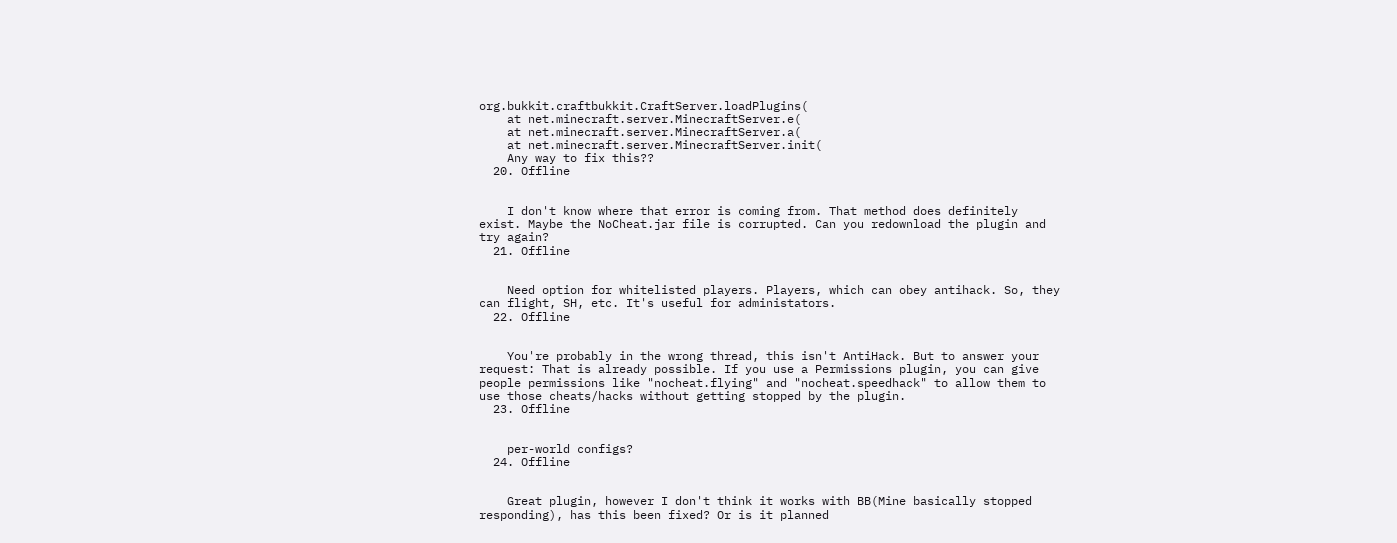org.bukkit.craftbukkit.CraftServer.loadPlugins(
    at net.minecraft.server.MinecraftServer.e(
    at net.minecraft.server.MinecraftServer.a(
    at net.minecraft.server.MinecraftServer.init(
    Any way to fix this??
  20. Offline


    I don't know where that error is coming from. That method does definitely exist. Maybe the NoCheat.jar file is corrupted. Can you redownload the plugin and try again?
  21. Offline


    Need option for whitelisted players. Players, which can obey antihack. So, they can flight, SH, etc. It's useful for administators.
  22. Offline


    You're probably in the wrong thread, this isn't AntiHack. But to answer your request: That is already possible. If you use a Permissions plugin, you can give people permissions like "nocheat.flying" and "nocheat.speedhack" to allow them to use those cheats/hacks without getting stopped by the plugin.
  23. Offline


    per-world configs?
  24. Offline


    Great plugin, however I don't think it works with BB(Mine basically stopped responding), has this been fixed? Or is it planned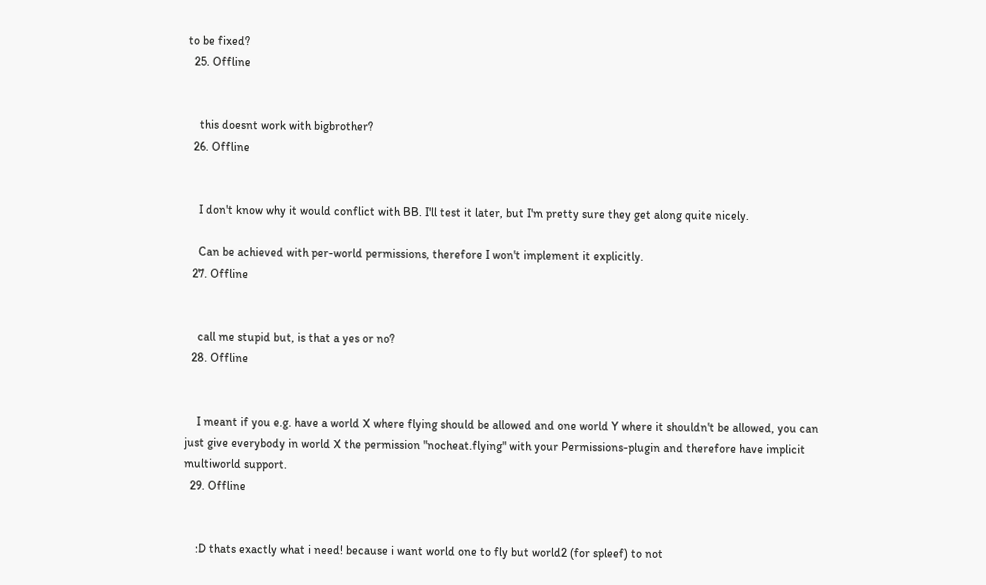to be fixed?
  25. Offline


    this doesnt work with bigbrother?
  26. Offline


    I don't know why it would conflict with BB. I'll test it later, but I'm pretty sure they get along quite nicely.

    Can be achieved with per-world permissions, therefore I won't implement it explicitly.
  27. Offline


    call me stupid but, is that a yes or no?
  28. Offline


    I meant if you e.g. have a world X where flying should be allowed and one world Y where it shouldn't be allowed, you can just give everybody in world X the permission "nocheat.flying" with your Permissions-plugin and therefore have implicit multiworld support.
  29. Offline


    :D thats exactly what i need! because i want world one to fly but world2 (for spleef) to not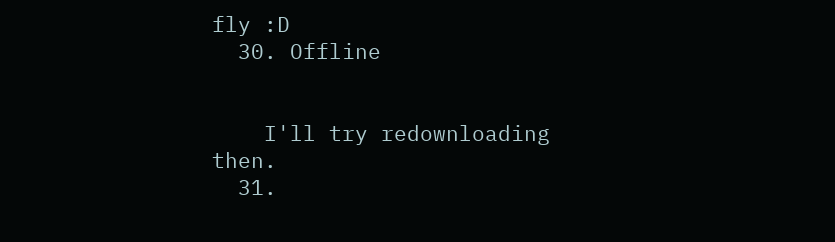fly :D
  30. Offline


    I'll try redownloading then.
  31.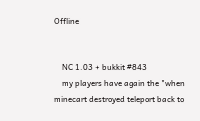Offline


    NC 1.03 + bukkit #843
    my players have again the "when minecart destroyed teleport back to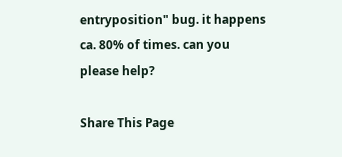entryposition" bug. it happens ca. 80% of times. can you please help?

Share This Page